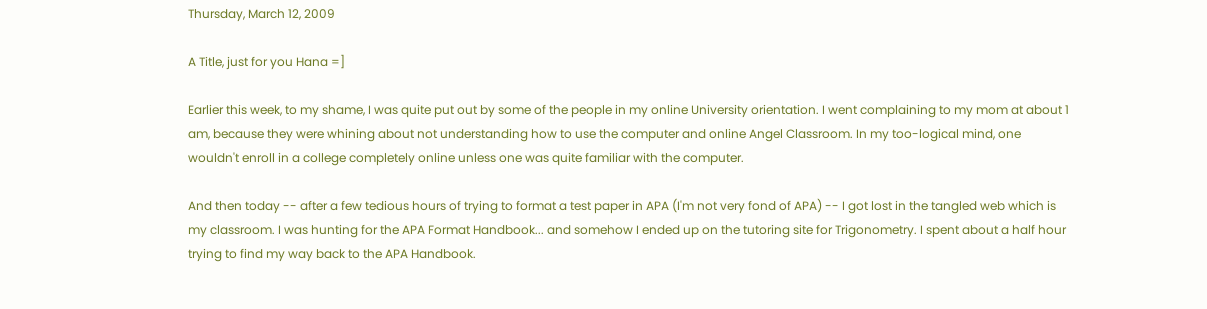Thursday, March 12, 2009

A Title, just for you Hana =]

Earlier this week, to my shame, I was quite put out by some of the people in my online University orientation. I went complaining to my mom at about 1 am, because they were whining about not understanding how to use the computer and online Angel Classroom. In my too-logical mind, one wouldn't enroll in a college completely online unless one was quite familiar with the computer.

And then today -- after a few tedious hours of trying to format a test paper in APA (I'm not very fond of APA) -- I got lost in the tangled web which is my classroom. I was hunting for the APA Format Handbook... and somehow I ended up on the tutoring site for Trigonometry. I spent about a half hour trying to find my way back to the APA Handbook.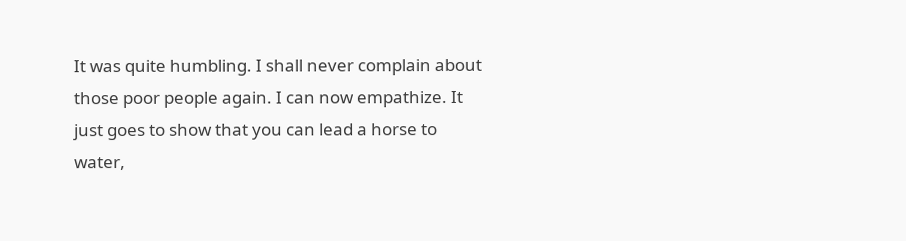It was quite humbling. I shall never complain about those poor people again. I can now empathize. It just goes to show that you can lead a horse to water,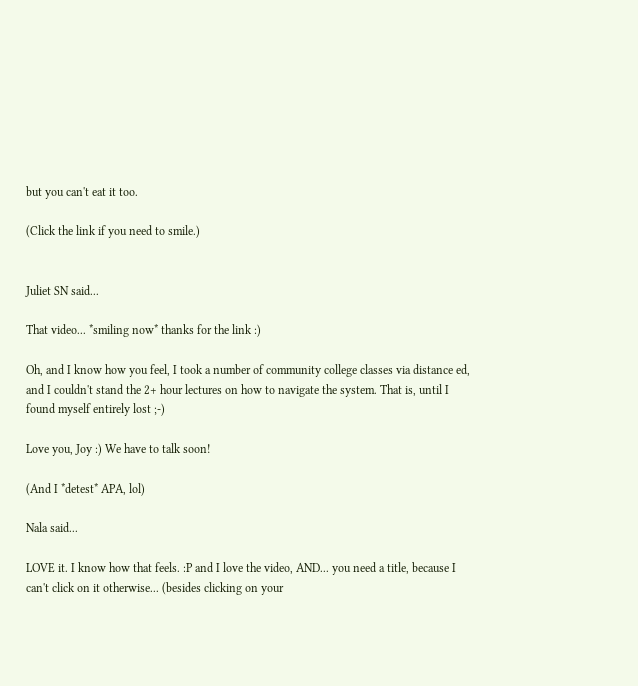but you can't eat it too.

(Click the link if you need to smile.)


Juliet SN said...

That video... *smiling now* thanks for the link :)

Oh, and I know how you feel, I took a number of community college classes via distance ed, and I couldn't stand the 2+ hour lectures on how to navigate the system. That is, until I found myself entirely lost ;-)

Love you, Joy :) We have to talk soon!

(And I *detest* APA, lol)

Nala said...

LOVE it. I know how that feels. :P and I love the video, AND... you need a title, because I can't click on it otherwise... (besides clicking on your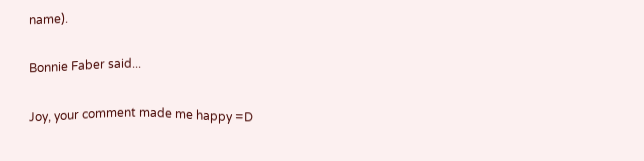name).

Bonnie Faber said...

Joy, your comment made me happy =D